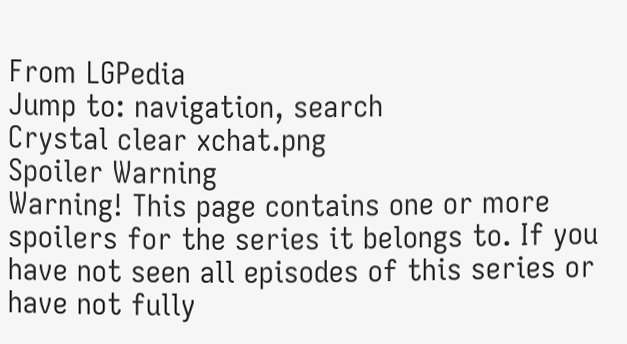From LGPedia
Jump to: navigation, search
Crystal clear xchat.png
Spoiler Warning
Warning! This page contains one or more spoilers for the series it belongs to. If you have not seen all episodes of this series or have not fully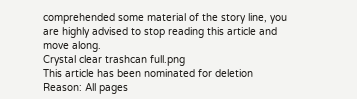comprehended some material of the story line, you are highly advised to stop reading this article and move along.
Crystal clear trashcan full.png
This article has been nominated for deletion
Reason: All pages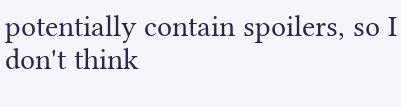potentially contain spoilers, so I don't think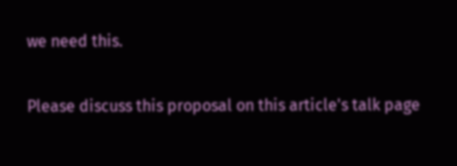we need this.

Please discuss this proposal on this article's talk page